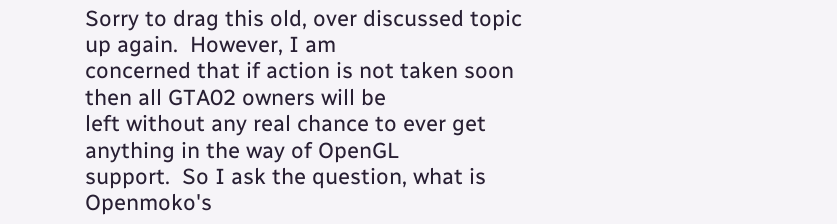Sorry to drag this old, over discussed topic up again.  However, I am
concerned that if action is not taken soon then all GTA02 owners will be
left without any real chance to ever get anything in the way of OpenGL
support.  So I ask the question, what is Openmoko's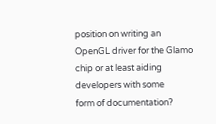position on writing an
OpenGL driver for the Glamo chip or at least aiding developers with some
form of documentation?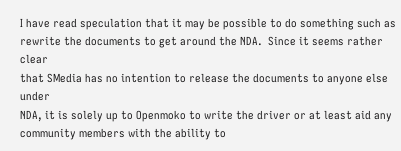I have read speculation that it may be possible to do something such as
rewrite the documents to get around the NDA.  Since it seems rather clear
that SMedia has no intention to release the documents to anyone else under
NDA, it is solely up to Openmoko to write the driver or at least aid any
community members with the ability to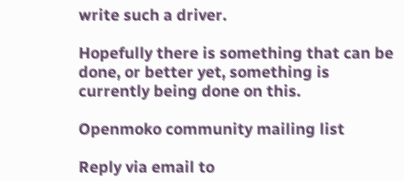write such a driver.

Hopefully there is something that can be done, or better yet, something is
currently being done on this.

Openmoko community mailing list

Reply via email to